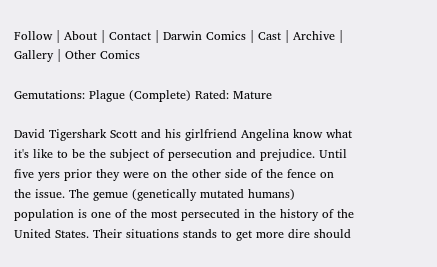Follow | About | Contact | Darwin Comics | Cast | Archive | Gallery | Other Comics

Gemutations: Plague (Complete) Rated: Mature

David Tigershark Scott and his girlfriend Angelina know what it's like to be the subject of persecution and prejudice. Until five yers prior they were on the other side of the fence on the issue. The gemue (genetically mutated humans) population is one of the most persecuted in the history of the United States. Their situations stands to get more dire should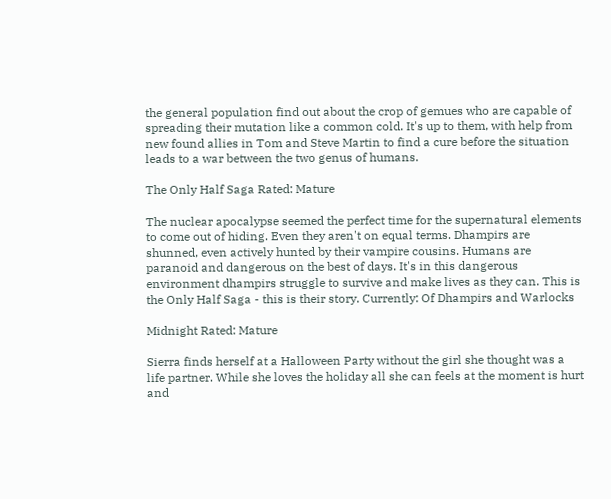the general population find out about the crop of gemues who are capable of spreading their mutation like a common cold. It's up to them, with help from new found allies in Tom and Steve Martin to find a cure before the situation leads to a war between the two genus of humans.

The Only Half Saga Rated: Mature

The nuclear apocalypse seemed the perfect time for the supernatural elements to come out of hiding. Even they aren't on equal terms. Dhampirs are shunned, even actively hunted by their vampire cousins. Humans are paranoid and dangerous on the best of days. It's in this dangerous environment dhampirs struggle to survive and make lives as they can. This is the Only Half Saga - this is their story. Currently: Of Dhampirs and Warlocks

Midnight Rated: Mature

Sierra finds herself at a Halloween Party without the girl she thought was a life partner. While she loves the holiday all she can feels at the moment is hurt and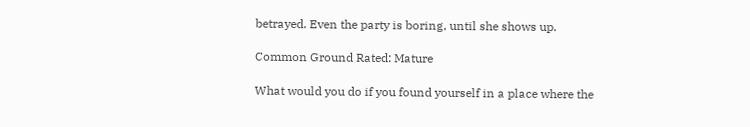betrayed. Even the party is boring, until she shows up.

Common Ground Rated: Mature

What would you do if you found yourself in a place where the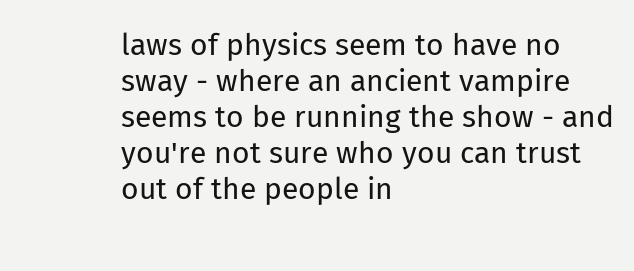laws of physics seem to have no sway - where an ancient vampire seems to be running the show - and you're not sure who you can trust out of the people in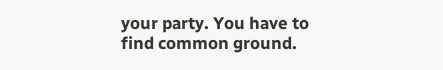your party. You have to find common ground.